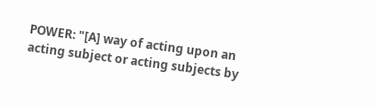POWER: "[A] way of acting upon an acting subject or acting subjects by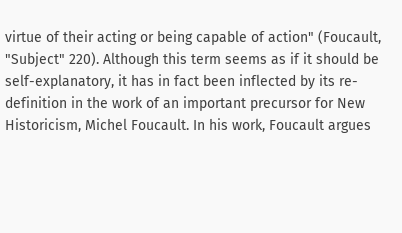virtue of their acting or being capable of action" (Foucault, "Subject" 220). Although this term seems as if it should be self-explanatory, it has in fact been inflected by its re-definition in the work of an important precursor for New Historicism, Michel Foucault. In his work, Foucault argues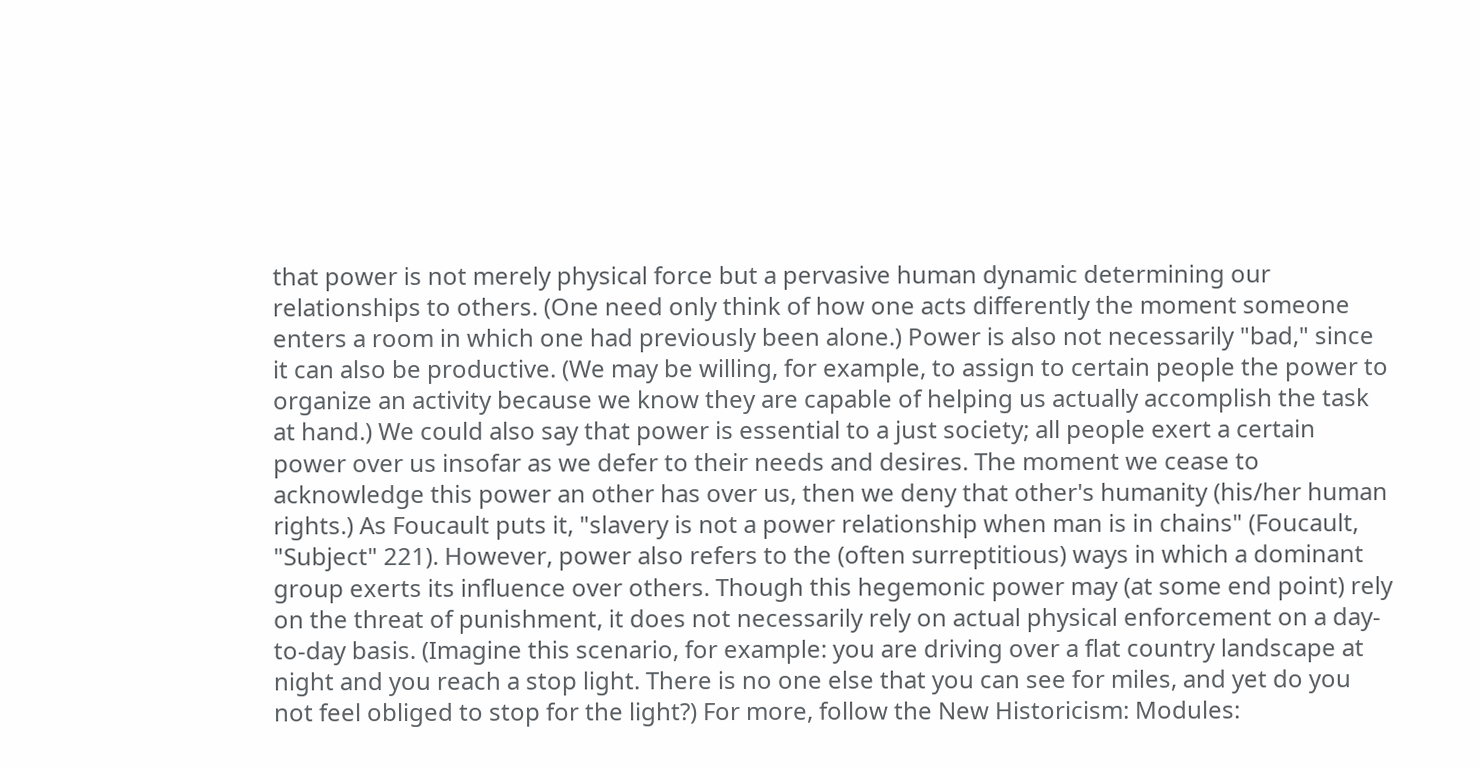that power is not merely physical force but a pervasive human dynamic determining our relationships to others. (One need only think of how one acts differently the moment someone enters a room in which one had previously been alone.) Power is also not necessarily "bad," since it can also be productive. (We may be willing, for example, to assign to certain people the power to organize an activity because we know they are capable of helping us actually accomplish the task at hand.) We could also say that power is essential to a just society; all people exert a certain power over us insofar as we defer to their needs and desires. The moment we cease to acknowledge this power an other has over us, then we deny that other's humanity (his/her human rights.) As Foucault puts it, "slavery is not a power relationship when man is in chains" (Foucault, "Subject" 221). However, power also refers to the (often surreptitious) ways in which a dominant group exerts its influence over others. Though this hegemonic power may (at some end point) rely on the threat of punishment, it does not necessarily rely on actual physical enforcement on a day-to-day basis. (Imagine this scenario, for example: you are driving over a flat country landscape at night and you reach a stop light. There is no one else that you can see for miles, and yet do you not feel obliged to stop for the light?) For more, follow the New Historicism: Modules: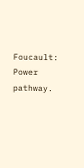Foucault: Power pathway.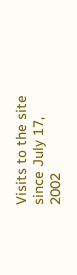Visits to the site since July 17, 2002